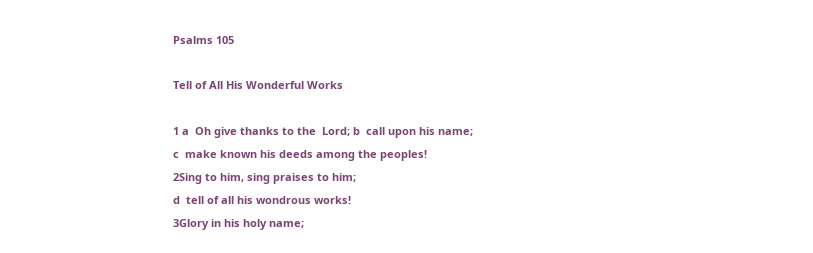Psalms 105

Tell of All His Wonderful Works

1 a  Oh give thanks to the  Lord; b  call upon his name;
c  make known his deeds among the peoples!
2Sing to him, sing praises to him;
d  tell of all his wondrous works!
3Glory in his holy name;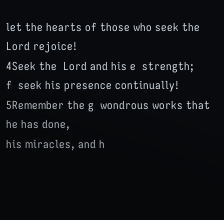let the hearts of those who seek the  Lord rejoice!
4Seek the  Lord and his e  strength;
f  seek his presence continually!
5Remember the g  wondrous works that he has done,
his miracles, and h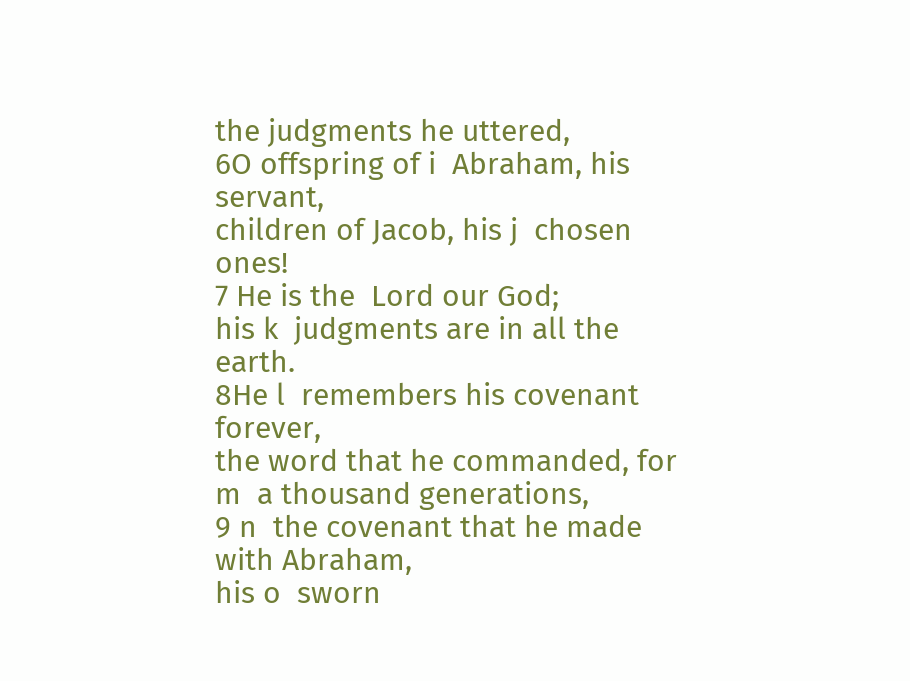the judgments he uttered,
6O offspring of i  Abraham, his servant,
children of Jacob, his j  chosen ones!
7 He is the  Lord our God;
his k  judgments are in all the earth.
8He l  remembers his covenant forever,
the word that he commanded, for m  a thousand generations,
9 n  the covenant that he made with Abraham,
his o  sworn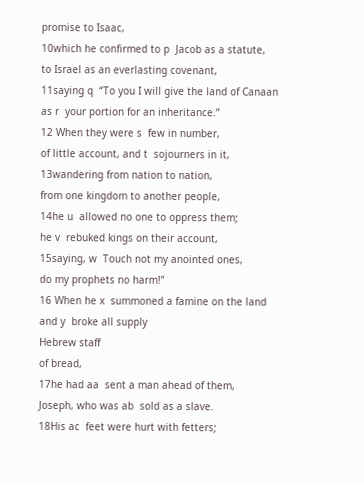promise to Isaac,
10which he confirmed to p  Jacob as a statute,
to Israel as an everlasting covenant,
11saying q  “To you I will give the land of Canaan
as r  your portion for an inheritance.”
12 When they were s  few in number,
of little account, and t  sojourners in it,
13wandering from nation to nation,
from one kingdom to another people,
14he u  allowed no one to oppress them;
he v  rebuked kings on their account,
15saying, w  Touch not my anointed ones,
do my prophets no harm!”
16 When he x  summoned a famine on the land
and y  broke all supply
Hebrew staff
of bread,
17he had aa  sent a man ahead of them,
Joseph, who was ab  sold as a slave.
18His ac  feet were hurt with fetters;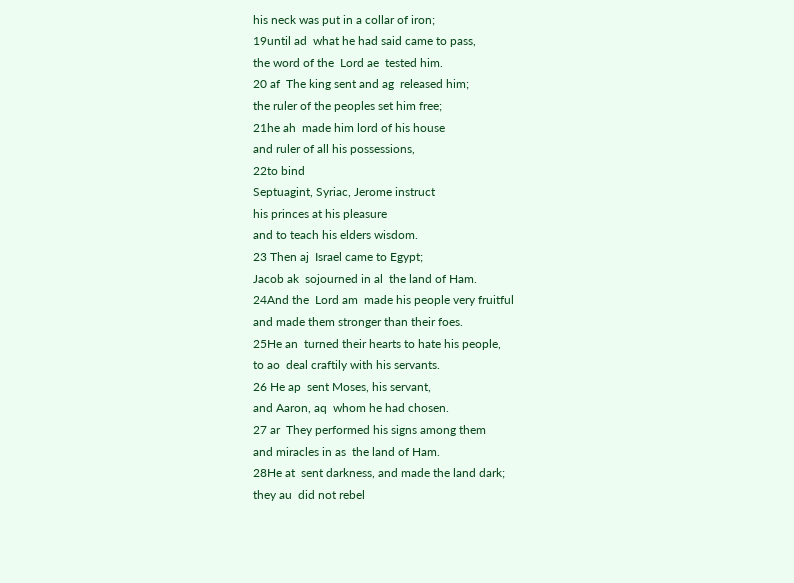his neck was put in a collar of iron;
19until ad  what he had said came to pass,
the word of the  Lord ae  tested him.
20 af  The king sent and ag  released him;
the ruler of the peoples set him free;
21he ah  made him lord of his house
and ruler of all his possessions,
22to bind
Septuagint, Syriac, Jerome instruct
his princes at his pleasure
and to teach his elders wisdom.
23 Then aj  Israel came to Egypt;
Jacob ak  sojourned in al  the land of Ham.
24And the  Lord am  made his people very fruitful
and made them stronger than their foes.
25He an  turned their hearts to hate his people,
to ao  deal craftily with his servants.
26 He ap  sent Moses, his servant,
and Aaron, aq  whom he had chosen.
27 ar  They performed his signs among them
and miracles in as  the land of Ham.
28He at  sent darkness, and made the land dark;
they au  did not rebel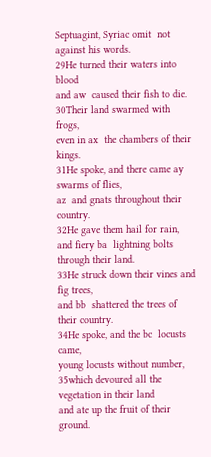Septuagint, Syriac omit  not
against his words.
29He turned their waters into blood
and aw  caused their fish to die.
30Their land swarmed with frogs,
even in ax  the chambers of their kings.
31He spoke, and there came ay  swarms of flies,
az  and gnats throughout their country.
32He gave them hail for rain,
and fiery ba  lightning bolts through their land.
33He struck down their vines and fig trees,
and bb  shattered the trees of their country.
34He spoke, and the bc  locusts came,
young locusts without number,
35which devoured all the vegetation in their land
and ate up the fruit of their ground.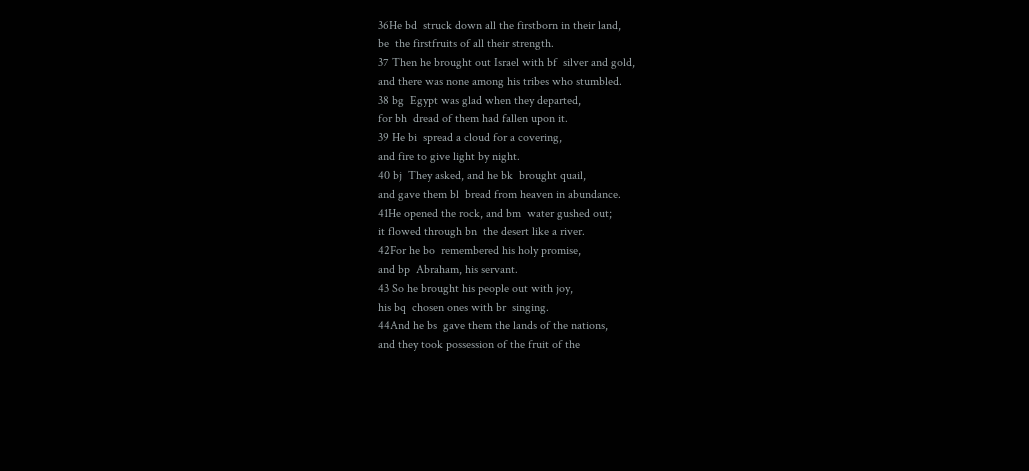36He bd  struck down all the firstborn in their land,
be  the firstfruits of all their strength.
37 Then he brought out Israel with bf  silver and gold,
and there was none among his tribes who stumbled.
38 bg  Egypt was glad when they departed,
for bh  dread of them had fallen upon it.
39 He bi  spread a cloud for a covering,
and fire to give light by night.
40 bj  They asked, and he bk  brought quail,
and gave them bl  bread from heaven in abundance.
41He opened the rock, and bm  water gushed out;
it flowed through bn  the desert like a river.
42For he bo  remembered his holy promise,
and bp  Abraham, his servant.
43 So he brought his people out with joy,
his bq  chosen ones with br  singing.
44And he bs  gave them the lands of the nations,
and they took possession of the fruit of the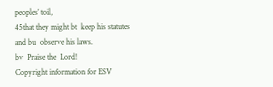peoples’ toil,
45that they might bt  keep his statutes
and bu  observe his laws.
bv  Praise the  Lord!
Copyright information for ESV